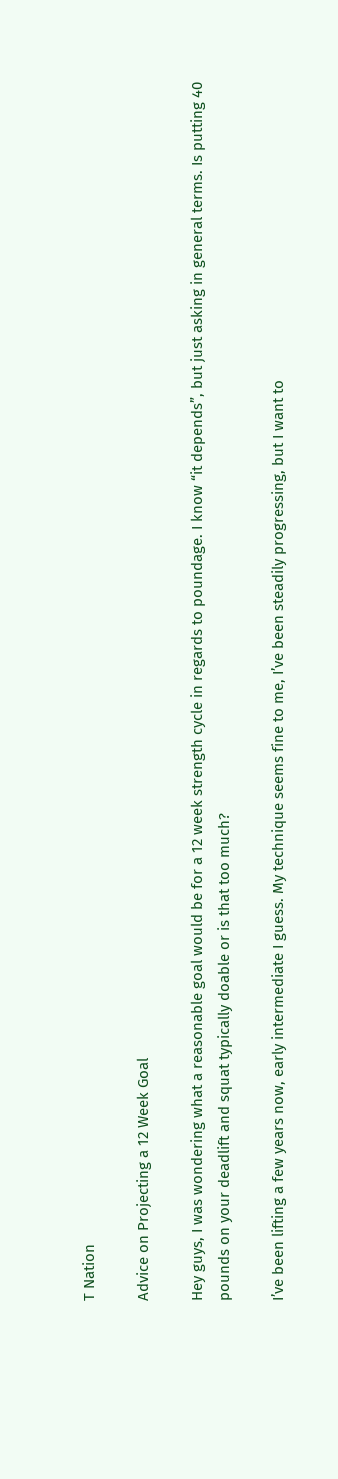T Nation

Advice on Projecting a 12 Week Goal

Hey guys, I was wondering what a reasonable goal would be for a 12 week strength cycle in regards to poundage. I know “it depends”, but just asking in general terms. Is putting 40 pounds on your deadlift and squat typically doable or is that too much?

I’ve been lifting a few years now, early intermediate I guess. My technique seems fine to me, I’ve been steadily progressing, but I want to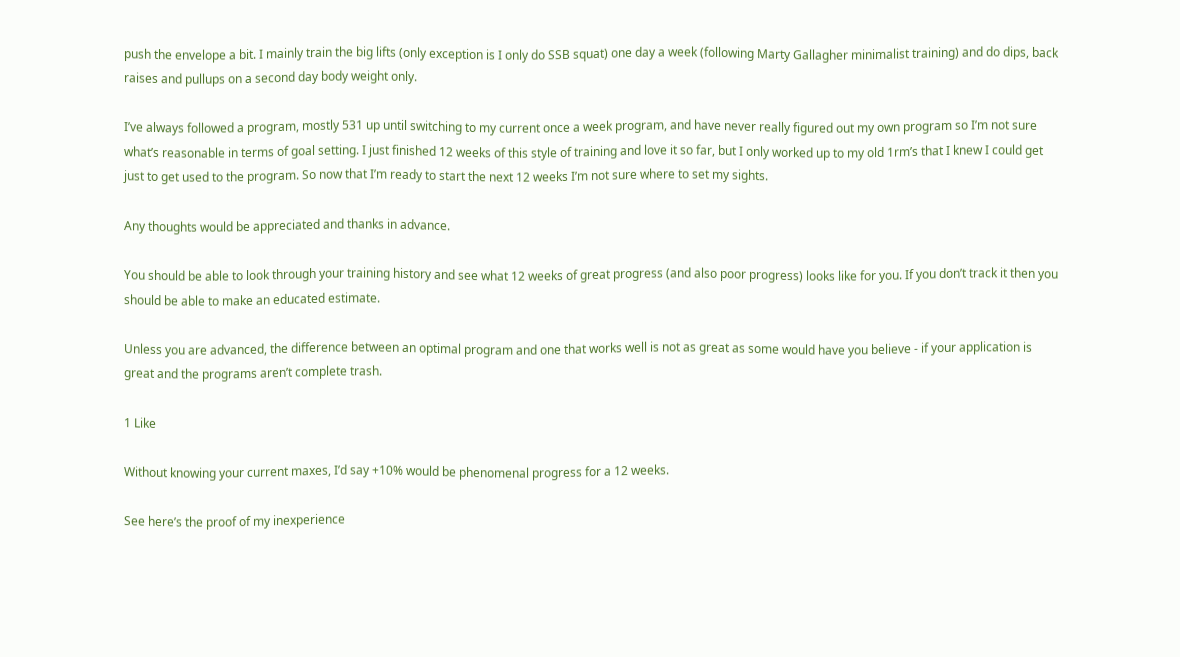push the envelope a bit. I mainly train the big lifts (only exception is I only do SSB squat) one day a week (following Marty Gallagher minimalist training) and do dips, back raises and pullups on a second day body weight only.

I’ve always followed a program, mostly 531 up until switching to my current once a week program, and have never really figured out my own program so I’m not sure what’s reasonable in terms of goal setting. I just finished 12 weeks of this style of training and love it so far, but I only worked up to my old 1rm’s that I knew I could get just to get used to the program. So now that I’m ready to start the next 12 weeks I’m not sure where to set my sights.

Any thoughts would be appreciated and thanks in advance.

You should be able to look through your training history and see what 12 weeks of great progress (and also poor progress) looks like for you. If you don’t track it then you should be able to make an educated estimate.

Unless you are advanced, the difference between an optimal program and one that works well is not as great as some would have you believe - if your application is great and the programs aren’t complete trash.

1 Like

Without knowing your current maxes, I’d say +10% would be phenomenal progress for a 12 weeks.

See here’s the proof of my inexperience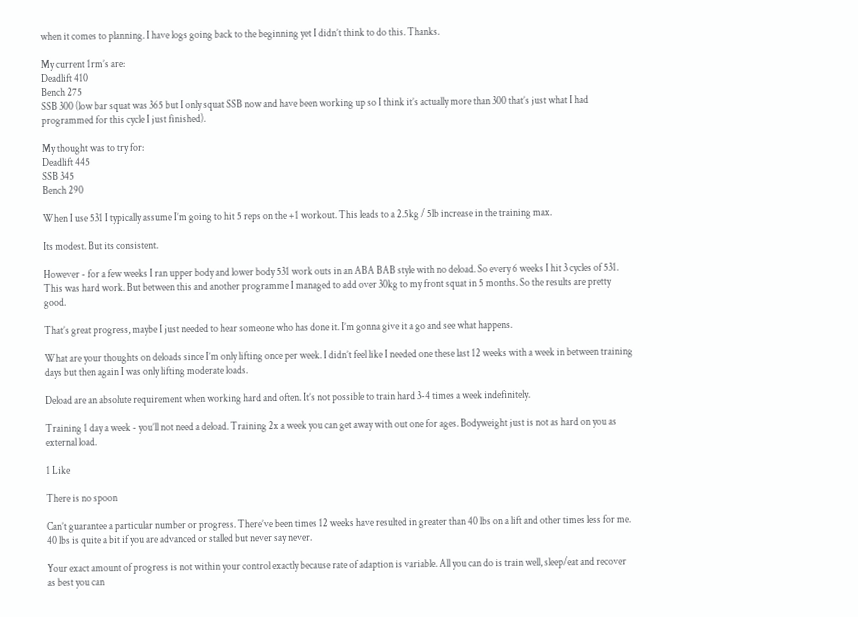when it comes to planning. I have logs going back to the beginning yet I didn’t think to do this. Thanks.

My current 1rm’s are:
Deadlift 410
Bench 275
SSB 300 (low bar squat was 365 but I only squat SSB now and have been working up so I think it’s actually more than 300 that’s just what I had programmed for this cycle I just finished).

My thought was to try for:
Deadlift 445
SSB 345
Bench 290

When I use 531 I typically assume I’m going to hit 5 reps on the +1 workout. This leads to a 2.5kg / 5lb increase in the training max.

Its modest. But its consistent.

However - for a few weeks I ran upper body and lower body 531 work outs in an ABA BAB style with no deload. So every 6 weeks I hit 3 cycles of 531.
This was hard work. But between this and another programme I managed to add over 30kg to my front squat in 5 months. So the results are pretty good.

That’s great progress, maybe I just needed to hear someone who has done it. I’m gonna give it a go and see what happens.

What are your thoughts on deloads since I’m only lifting once per week. I didn’t feel like I needed one these last 12 weeks with a week in between training days but then again I was only lifting moderate loads.

Deload are an absolute requirement when working hard and often. It’s not possible to train hard 3-4 times a week indefinitely.

Training 1 day a week - you’ll not need a deload. Training 2x a week you can get away with out one for ages. Bodyweight just is not as hard on you as external load.

1 Like

There is no spoon

Can’t guarantee a particular number or progress. There’ve been times 12 weeks have resulted in greater than 40 lbs on a lift and other times less for me. 40 lbs is quite a bit if you are advanced or stalled but never say never.

Your exact amount of progress is not within your control exactly because rate of adaption is variable. All you can do is train well, sleep/eat and recover as best you can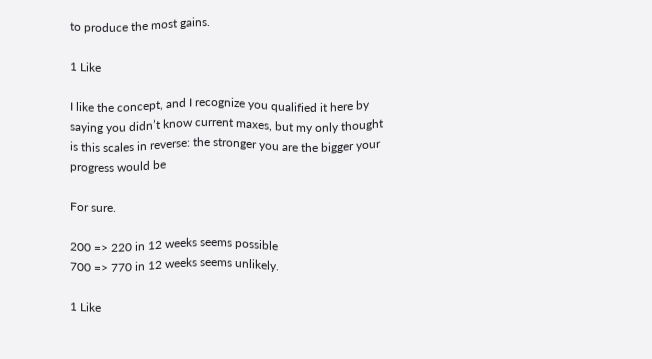to produce the most gains.

1 Like

I like the concept, and I recognize you qualified it here by saying you didn’t know current maxes, but my only thought is this scales in reverse: the stronger you are the bigger your progress would be

For sure.

200 => 220 in 12 weeks seems possible
700 => 770 in 12 weeks seems unlikely.

1 Like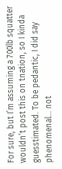For sure, but I’m assuming a 700lb squatter wouldn’t post this on tnation, so I kinda guesstimated. To be pedantic, I did say phenomenal… not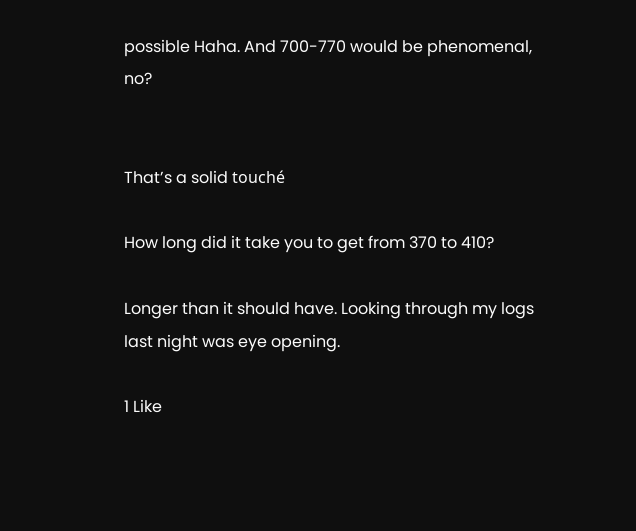possible Haha. And 700-770 would be phenomenal, no?


That’s a solid touché

How long did it take you to get from 370 to 410?

Longer than it should have. Looking through my logs last night was eye opening.

1 Like